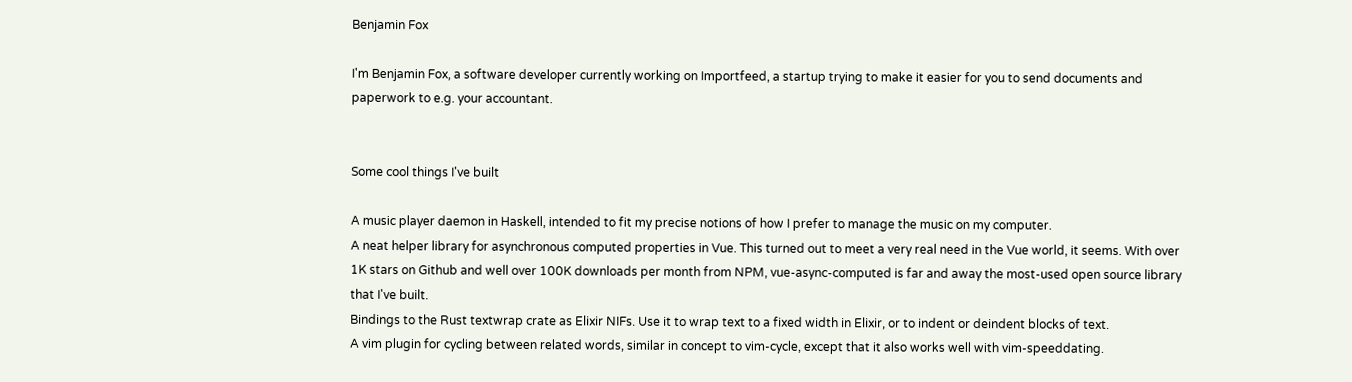Benjamin Fox

I'm Benjamin Fox, a software developer currently working on Importfeed, a startup trying to make it easier for you to send documents and paperwork to e.g. your accountant.


Some cool things I've built

A music player daemon in Haskell, intended to fit my precise notions of how I prefer to manage the music on my computer.
A neat helper library for asynchronous computed properties in Vue. This turned out to meet a very real need in the Vue world, it seems. With over 1K stars on Github and well over 100K downloads per month from NPM, vue-async-computed is far and away the most-used open source library that I've built.
Bindings to the Rust textwrap crate as Elixir NIFs. Use it to wrap text to a fixed width in Elixir, or to indent or deindent blocks of text.
A vim plugin for cycling between related words, similar in concept to vim-cycle, except that it also works well with vim-speeddating.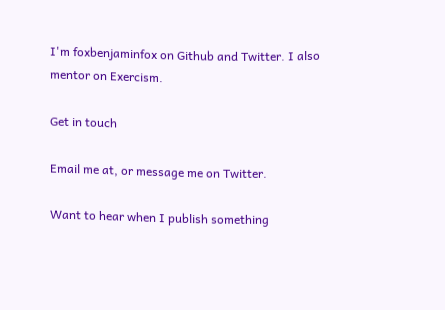I'm foxbenjaminfox on Github and Twitter. I also mentor on Exercism.

Get in touch

Email me at, or message me on Twitter.

Want to hear when I publish something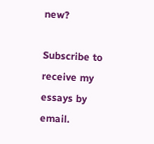new?

Subscribe to receive my essays by email.